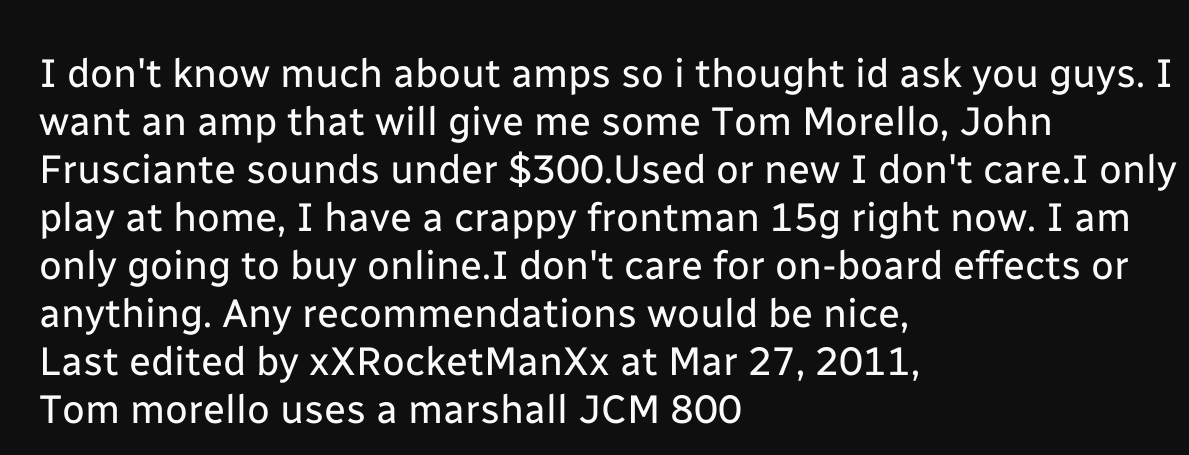I don't know much about amps so i thought id ask you guys. I want an amp that will give me some Tom Morello, John Frusciante sounds under $300.Used or new I don't care.I only play at home, I have a crappy frontman 15g right now. I am only going to buy online.I don't care for on-board effects or anything. Any recommendations would be nice,
Last edited by xXRocketManXx at Mar 27, 2011,
Tom morello uses a marshall JCM 800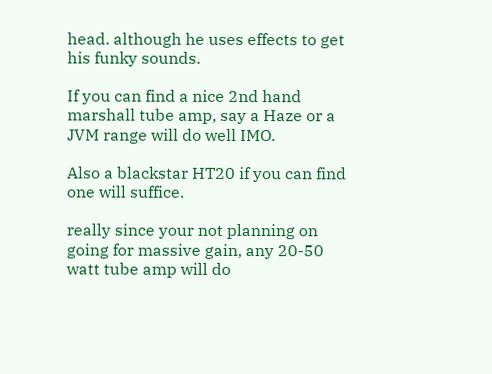head. although he uses effects to get his funky sounds.

If you can find a nice 2nd hand marshall tube amp, say a Haze or a JVM range will do well IMO.

Also a blackstar HT20 if you can find one will suffice.

really since your not planning on going for massive gain, any 20-50 watt tube amp will do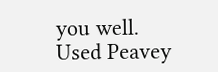you well.
Used Peavey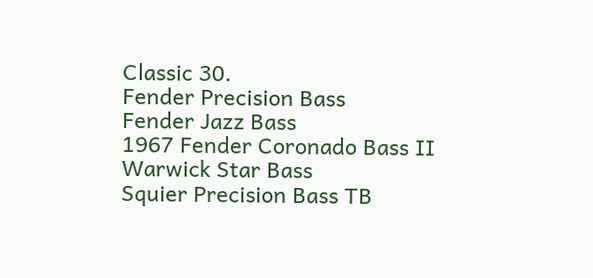Classic 30.
Fender Precision Bass
Fender Jazz Bass
1967 Fender Coronado Bass II
Warwick Star Bass
Squier Precision Bass TB